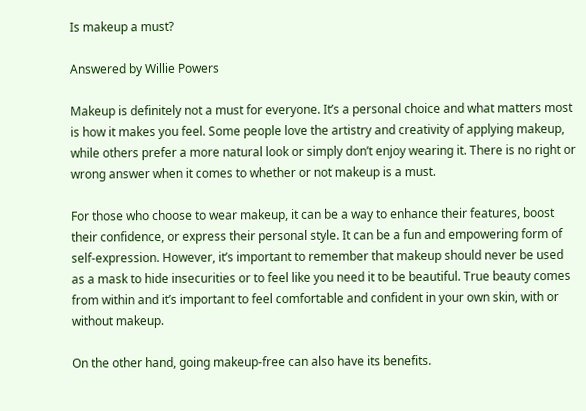Is makeup a must?

Answered by Willie Powers

Makeup is definitely not a must for everyone. It’s a personal choice and what matters most is how it makes you feel. Some people love the artistry and creativity of applying makeup, while others prefer a more natural look or simply don’t enjoy wearing it. There is no right or wrong answer when it comes to whether or not makeup is a must.

For those who choose to wear makeup, it can be a way to enhance their features, boost their confidence, or express their personal style. It can be a fun and empowering form of self-expression. However, it’s important to remember that makeup should never be used as a mask to hide insecurities or to feel like you need it to be beautiful. True beauty comes from within and it’s important to feel comfortable and confident in your own skin, with or without makeup.

On the other hand, going makeup-free can also have its benefits.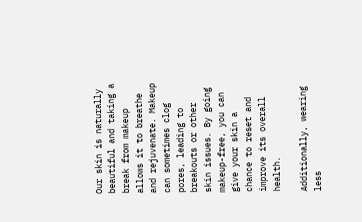Our skin is naturally beautiful and taking a break from makeup allows it to breathe and rejuvenate. Makeup can sometimes clog pores, leading to breakouts or other skin issues. By going makeup-free, you can give your skin a chance to reset and improve its overall health.

Additionally, wearing less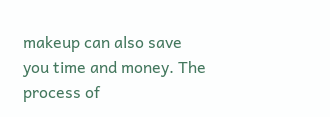makeup can also save you time and money. The process of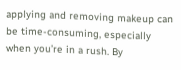applying and removing makeup can be time-consuming, especially when you’re in a rush. By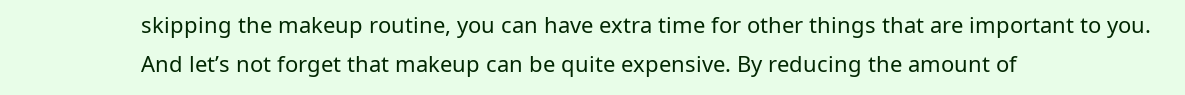skipping the makeup routine, you can have extra time for other things that are important to you. And let’s not forget that makeup can be quite expensive. By reducing the amount of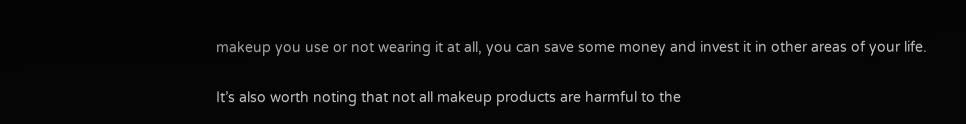makeup you use or not wearing it at all, you can save some money and invest it in other areas of your life.

It’s also worth noting that not all makeup products are harmful to the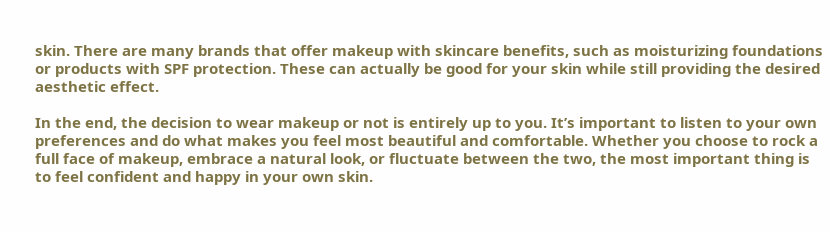skin. There are many brands that offer makeup with skincare benefits, such as moisturizing foundations or products with SPF protection. These can actually be good for your skin while still providing the desired aesthetic effect.

In the end, the decision to wear makeup or not is entirely up to you. It’s important to listen to your own preferences and do what makes you feel most beautiful and comfortable. Whether you choose to rock a full face of makeup, embrace a natural look, or fluctuate between the two, the most important thing is to feel confident and happy in your own skin.